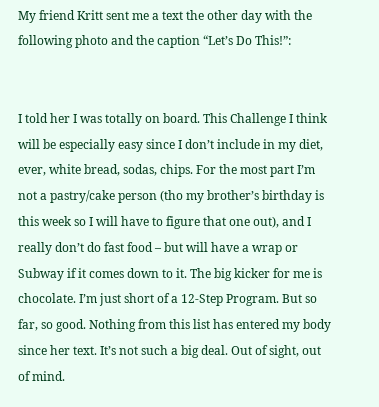My friend Kritt sent me a text the other day with the following photo and the caption “Let’s Do This!”:


I told her I was totally on board. This Challenge I think will be especially easy since I don’t include in my diet, ever, white bread, sodas, chips. For the most part I’m not a pastry/cake person (tho my brother’s birthday is this week so I will have to figure that one out), and I really don’t do fast food – but will have a wrap or Subway if it comes down to it. The big kicker for me is chocolate. I’m just short of a 12-Step Program. But so far, so good. Nothing from this list has entered my body since her text. It’s not such a big deal. Out of sight, out of mind.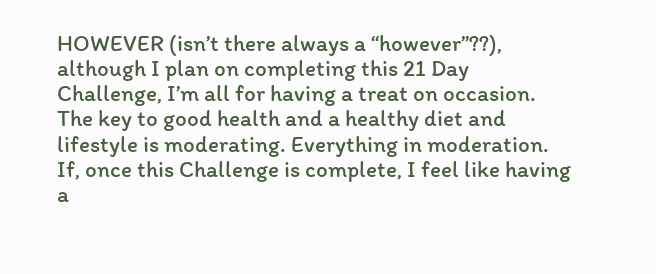HOWEVER (isn’t there always a “however”??), although I plan on completing this 21 Day Challenge, I’m all for having a treat on occasion. The key to good health and a healthy diet and lifestyle is moderating. Everything in moderation. If, once this Challenge is complete, I feel like having a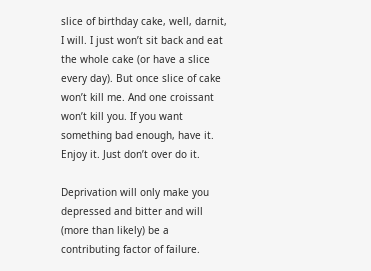slice of birthday cake, well, darnit, I will. I just won’t sit back and eat the whole cake (or have a slice every day). But once slice of cake won’t kill me. And one croissant won’t kill you. If you want something bad enough, have it. Enjoy it. Just don’t over do it.

Deprivation will only make you depressed and bitter and will (more than likely) be a contributing factor of failure.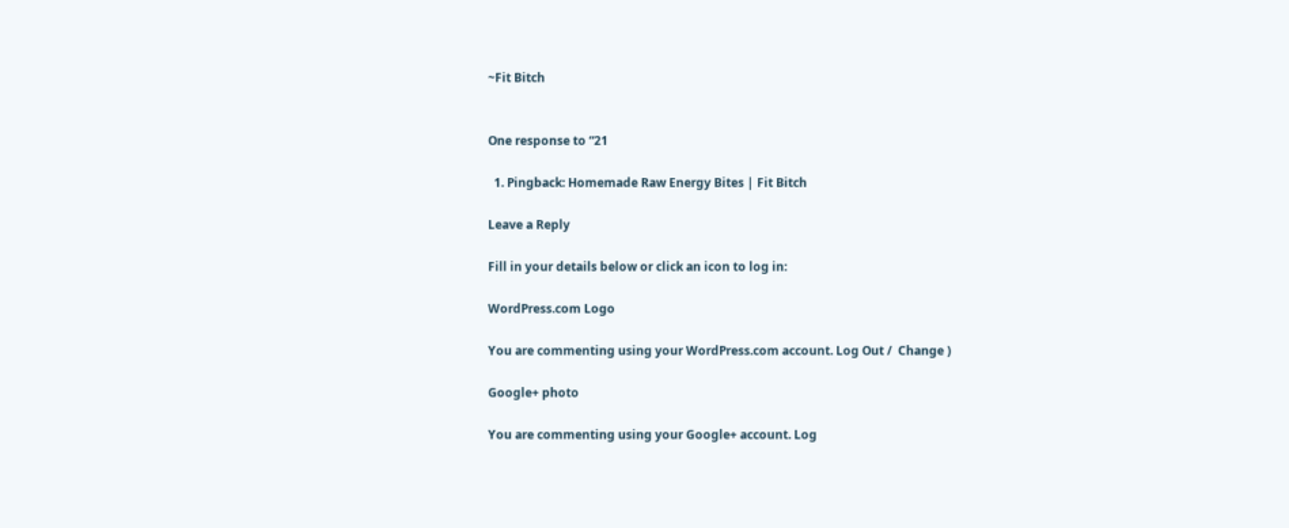~Fit Bitch


One response to “21

  1. Pingback: Homemade Raw Energy Bites | Fit Bitch

Leave a Reply

Fill in your details below or click an icon to log in:

WordPress.com Logo

You are commenting using your WordPress.com account. Log Out /  Change )

Google+ photo

You are commenting using your Google+ account. Log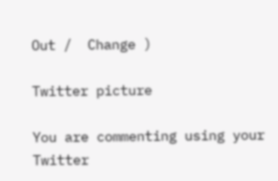Out /  Change )

Twitter picture

You are commenting using your Twitter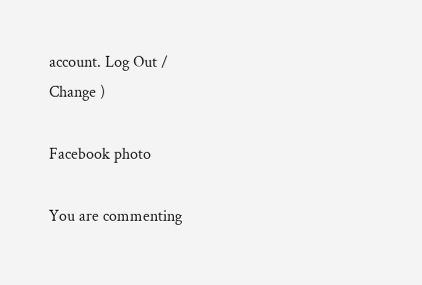account. Log Out /  Change )

Facebook photo

You are commenting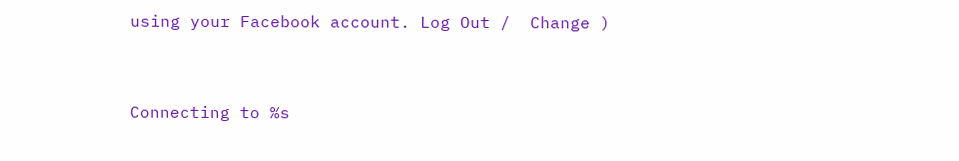using your Facebook account. Log Out /  Change )


Connecting to %s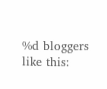%d bloggers like this: